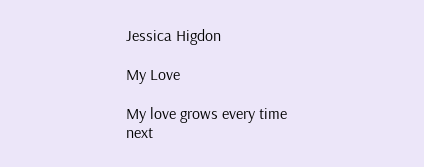Jessica Higdon

My Love

My love grows every time next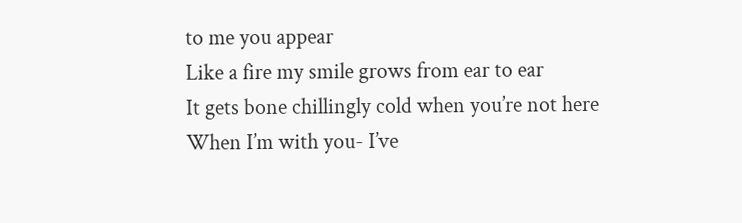to me you appear
Like a fire my smile grows from ear to ear
It gets bone chillingly cold when you’re not here
When I’m with you- I’ve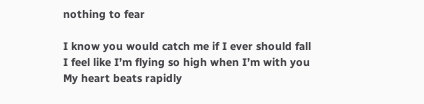nothing to fear

I know you would catch me if I ever should fall
I feel like I’m flying so high when I’m with you
My heart beats rapidly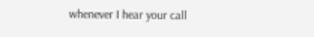whenever I hear your call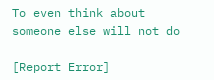To even think about someone else will not do

[Report Error]